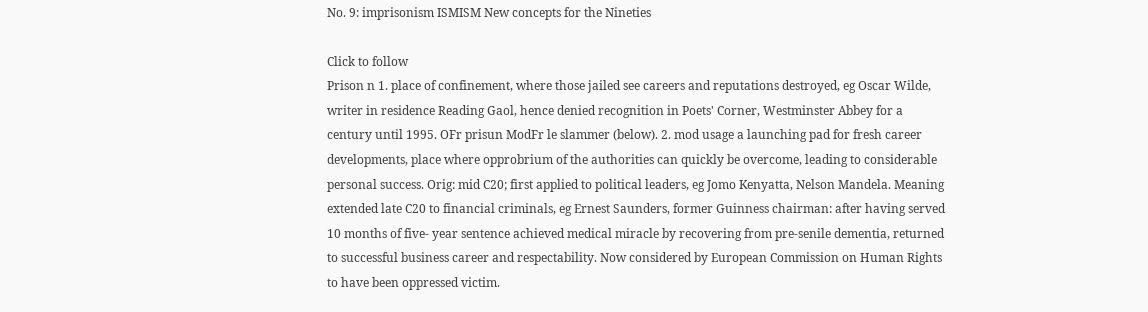No. 9: imprisonism ISMISM New concepts for the Nineties

Click to follow
Prison n 1. place of confinement, where those jailed see careers and reputations destroyed, eg Oscar Wilde, writer in residence Reading Gaol, hence denied recognition in Poets' Corner, Westminster Abbey for a century until 1995. OFr prisun ModFr le slammer (below). 2. mod usage a launching pad for fresh career developments, place where opprobrium of the authorities can quickly be overcome, leading to considerable personal success. Orig: mid C20; first applied to political leaders, eg Jomo Kenyatta, Nelson Mandela. Meaning extended late C20 to financial criminals, eg Ernest Saunders, former Guinness chairman: after having served 10 months of five- year sentence achieved medical miracle by recovering from pre-senile dementia, returned to successful business career and respectability. Now considered by European Commission on Human Rights to have been oppressed victim.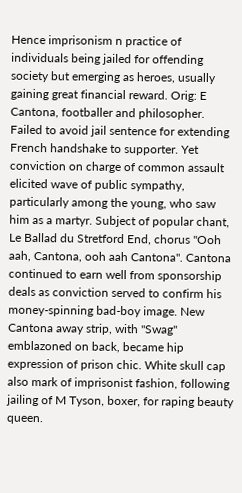Hence imprisonism n practice of individuals being jailed for offending society but emerging as heroes, usually gaining great financial reward. Orig: E Cantona, footballer and philosopher. Failed to avoid jail sentence for extending French handshake to supporter. Yet conviction on charge of common assault elicited wave of public sympathy, particularly among the young, who saw him as a martyr. Subject of popular chant, Le Ballad du Stretford End, chorus "Ooh aah, Cantona, ooh aah Cantona". Cantona continued to earn well from sponsorship deals as conviction served to confirm his money-spinning bad-boy image. New Cantona away strip, with "Swag" emblazoned on back, became hip expression of prison chic. White skull cap also mark of imprisonist fashion, following jailing of M Tyson, boxer, for raping beauty queen.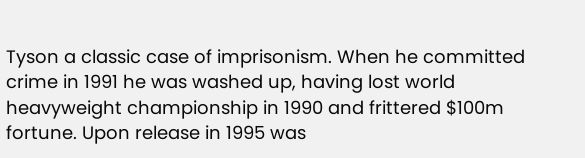Tyson a classic case of imprisonism. When he committed crime in 1991 he was washed up, having lost world heavyweight championship in 1990 and frittered $100m fortune. Upon release in 1995 was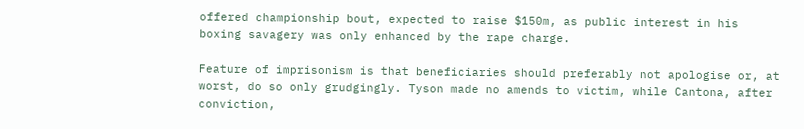offered championship bout, expected to raise $150m, as public interest in his boxing savagery was only enhanced by the rape charge.

Feature of imprisonism is that beneficiaries should preferably not apologise or, at worst, do so only grudgingly. Tyson made no amends to victim, while Cantona, after conviction,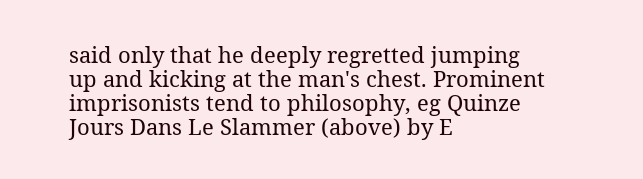said only that he deeply regretted jumping up and kicking at the man's chest. Prominent imprisonists tend to philosophy, eg Quinze Jours Dans Le Slammer (above) by E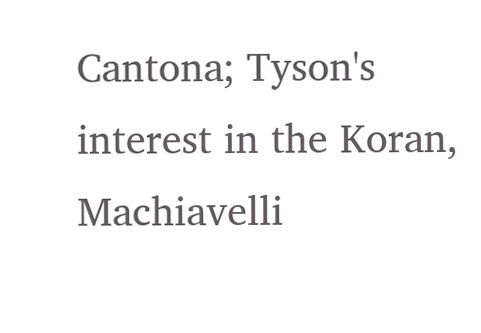Cantona; Tyson's interest in the Koran, Machiavelli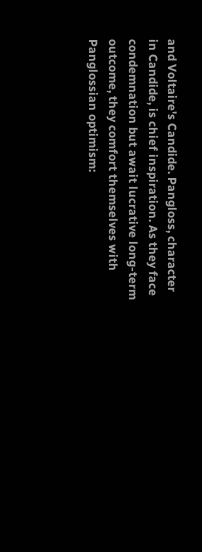and Voltaire's Candide. Pangloss, character in Candide, is chief inspiration. As they face condemnation but await lucrative long-term outcome, they comfort themselves with Panglossian optimism: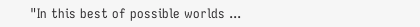"In this best of possible worlds ...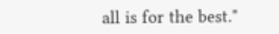all is for the best."